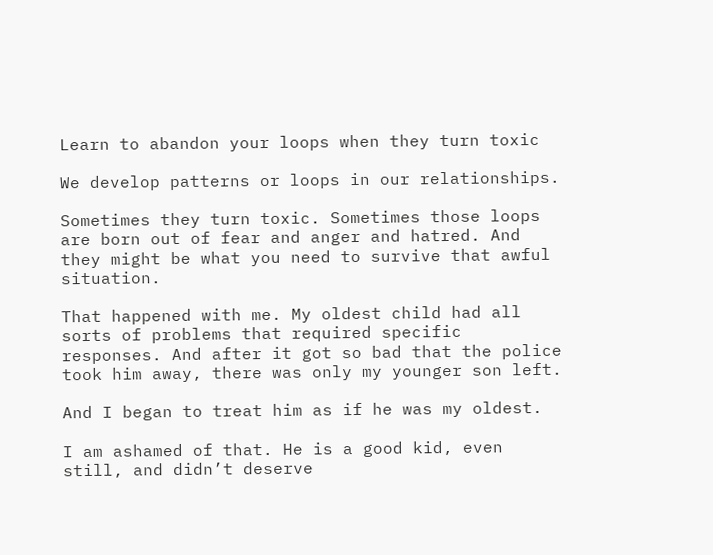Learn to abandon your loops when they turn toxic

We develop patterns or loops in our relationships.

Sometimes they turn toxic. Sometimes those loops are born out of fear and anger and hatred. And they might be what you need to survive that awful situation.

That happened with me. My oldest child had all sorts of problems that required specific responses. And after it got so bad that the police took him away, there was only my younger son left.

And I began to treat him as if he was my oldest.

I am ashamed of that. He is a good kid, even still, and didn’t deserve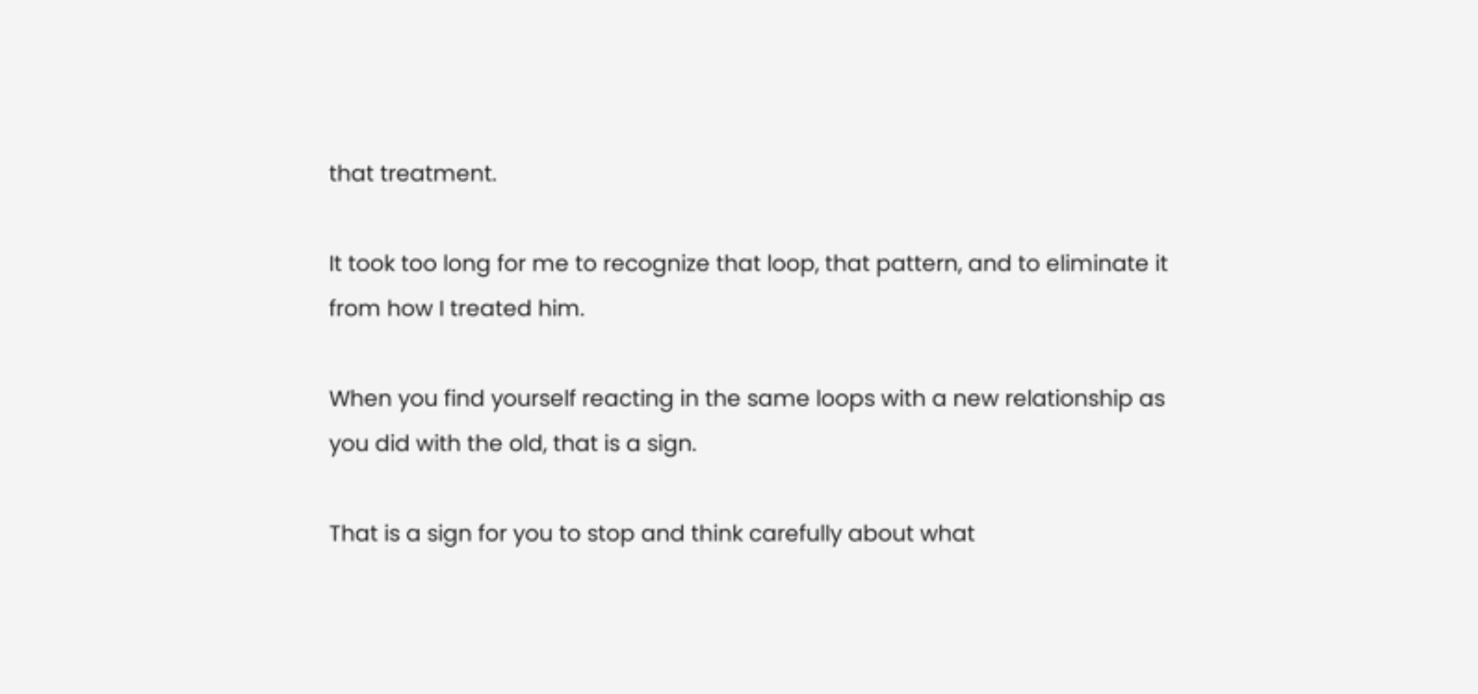that treatment.

It took too long for me to recognize that loop, that pattern, and to eliminate it from how I treated him.

When you find yourself reacting in the same loops with a new relationship as you did with the old, that is a sign.

That is a sign for you to stop and think carefully about what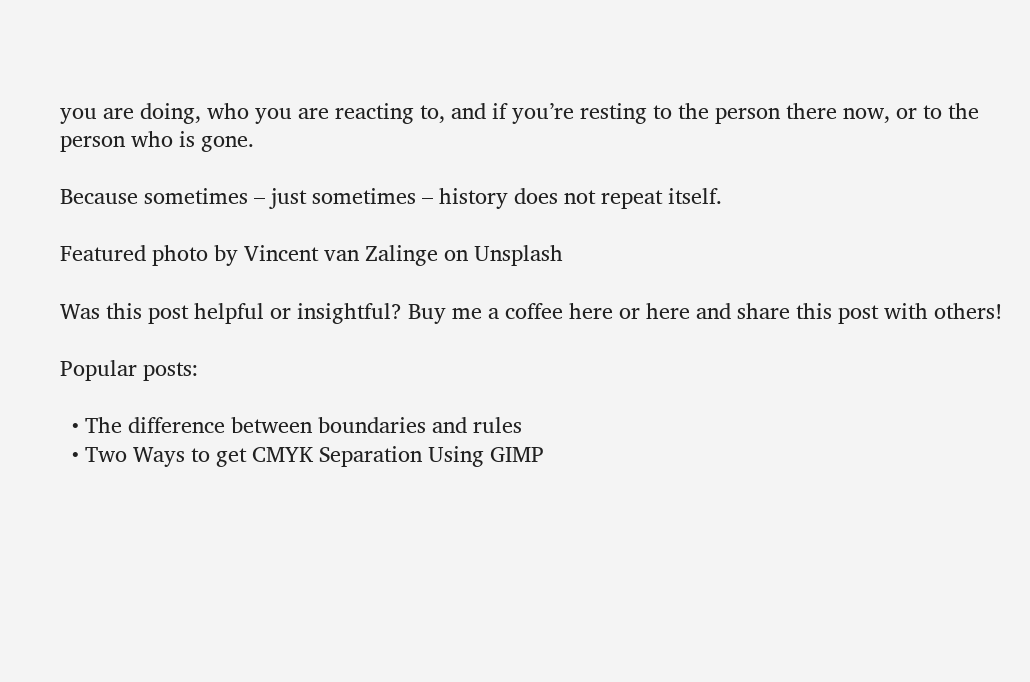you are doing, who you are reacting to, and if you’re resting to the person there now, or to the person who is gone.

Because sometimes – just sometimes – history does not repeat itself.

Featured photo by Vincent van Zalinge on Unsplash

Was this post helpful or insightful? Buy me a coffee here or here and share this post with others!

Popular posts:

  • The difference between boundaries and rules
  • Two Ways to get CMYK Separation Using GIMP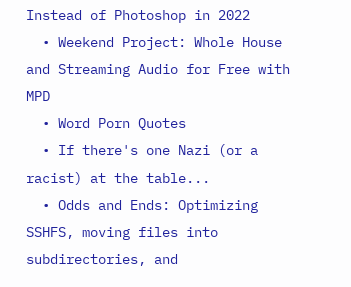Instead of Photoshop in 2022
  • Weekend Project: Whole House and Streaming Audio for Free with MPD
  • Word Porn Quotes
  • If there's one Nazi (or a racist) at the table...
  • Odds and Ends: Optimizing SSHFS, moving files into subdirectories, and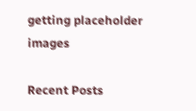getting placeholder images

Recent Posts